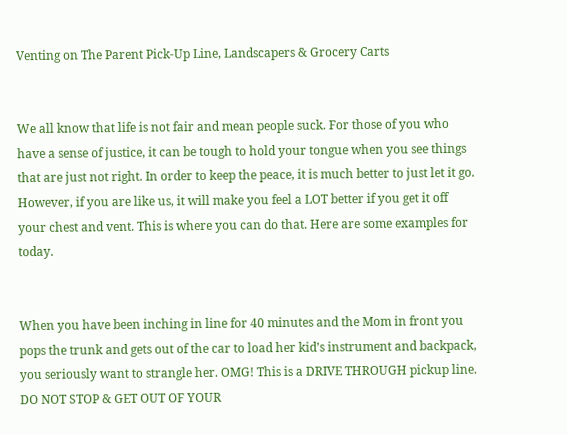Venting on The Parent Pick-Up Line, Landscapers & Grocery Carts


We all know that life is not fair and mean people suck. For those of you who have a sense of justice, it can be tough to hold your tongue when you see things that are just not right. In order to keep the peace, it is much better to just let it go. However, if you are like us, it will make you feel a LOT better if you get it off your chest and vent. This is where you can do that. Here are some examples for today.


When you have been inching in line for 40 minutes and the Mom in front you pops the trunk and gets out of the car to load her kid’s instrument and backpack, you seriously want to strangle her. OMG! This is a DRIVE THROUGH pickup line. DO NOT STOP & GET OUT OF YOUR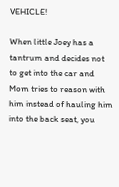VEHICLE!

When little Joey has a tantrum and decides not to get into the car and Mom tries to reason with him instead of hauling him into the back seat, you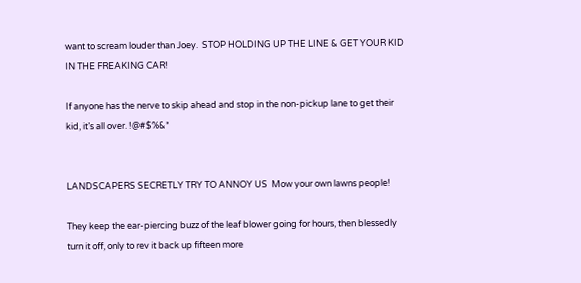want to scream louder than Joey.  STOP HOLDING UP THE LINE & GET YOUR KID IN THE FREAKING CAR!

If anyone has the nerve to skip ahead and stop in the non-pickup lane to get their kid, it’s all over. !@#$%&*


LANDSCAPERS SECRETLY TRY TO ANNOY US  Mow your own lawns people!

They keep the ear-piercing buzz of the leaf blower going for hours, then blessedly turn it off, only to rev it back up fifteen more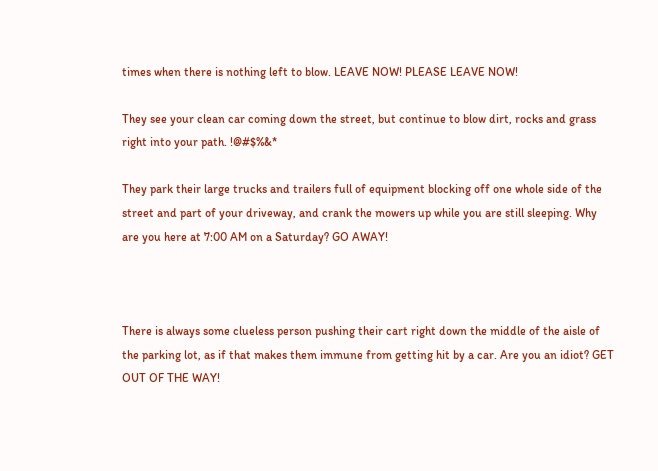times when there is nothing left to blow. LEAVE NOW! PLEASE LEAVE NOW!

They see your clean car coming down the street, but continue to blow dirt, rocks and grass right into your path. !@#$%&*

They park their large trucks and trailers full of equipment blocking off one whole side of the street and part of your driveway, and crank the mowers up while you are still sleeping. Why are you here at 7:00 AM on a Saturday? GO AWAY!



There is always some clueless person pushing their cart right down the middle of the aisle of the parking lot, as if that makes them immune from getting hit by a car. Are you an idiot? GET OUT OF THE WAY!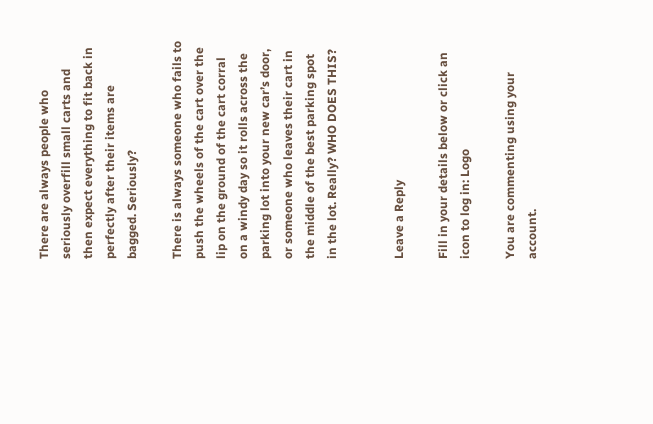There are always people who seriously overfill small carts and then expect everything to fit back in perfectly after their items are bagged. Seriously?

There is always someone who fails to push the wheels of the cart over the lip on the ground of the cart corral on a windy day so it rolls across the parking lot into your new car’s door, or someone who leaves their cart in the middle of the best parking spot in the lot. Really? WHO DOES THIS?


Leave a Reply

Fill in your details below or click an icon to log in: Logo

You are commenting using your account.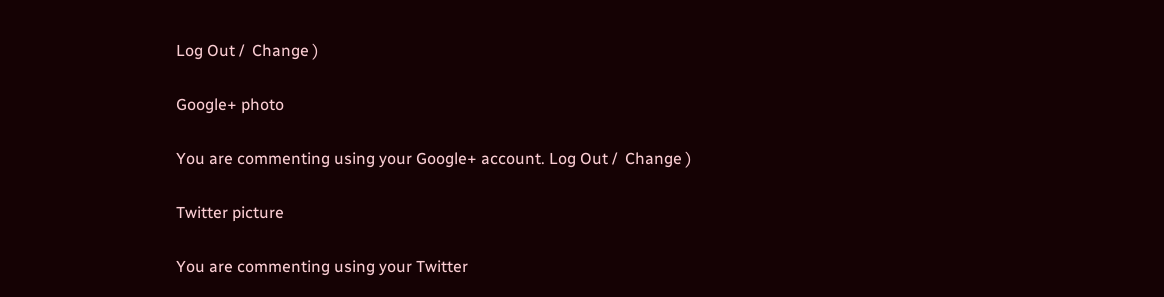Log Out /  Change )

Google+ photo

You are commenting using your Google+ account. Log Out /  Change )

Twitter picture

You are commenting using your Twitter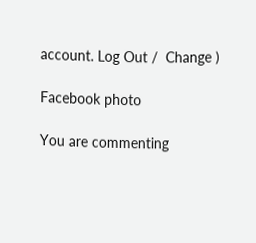account. Log Out /  Change )

Facebook photo

You are commenting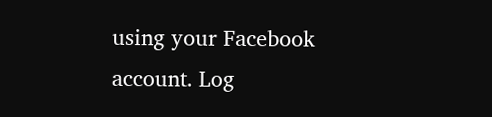using your Facebook account. Log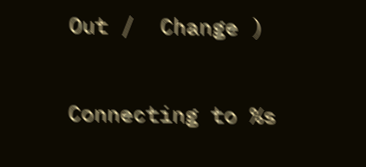Out /  Change )

Connecting to %s